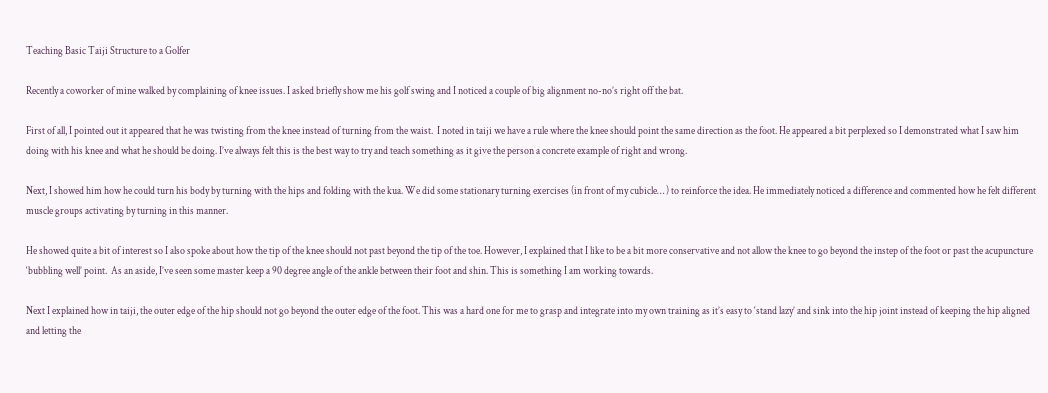Teaching Basic Taiji Structure to a Golfer

Recently a coworker of mine walked by complaining of knee issues. I asked briefly show me his golf swing and I noticed a couple of big alignment no-no’s right off the bat.

First of all, I pointed out it appeared that he was twisting from the knee instead of turning from the waist.  I noted in taiji we have a rule where the knee should point the same direction as the foot. He appeared a bit perplexed so I demonstrated what I saw him doing with his knee and what he should be doing. I’ve always felt this is the best way to try and teach something as it give the person a concrete example of right and wrong.

Next, I showed him how he could turn his body by turning with the hips and folding with the kua. We did some stationary turning exercises (in front of my cubicle… ) to reinforce the idea. He immediately noticed a difference and commented how he felt different muscle groups activating by turning in this manner.

He showed quite a bit of interest so I also spoke about how the tip of the knee should not past beyond the tip of the toe. However, I explained that I like to be a bit more conservative and not allow the knee to go beyond the instep of the foot or past the acupuncture ‘bubbling well’ point.  As an aside, I’ve seen some master keep a 90 degree angle of the ankle between their foot and shin. This is something I am working towards.

Next I explained how in taiji, the outer edge of the hip should not go beyond the outer edge of the foot. This was a hard one for me to grasp and integrate into my own training as it’s easy to ‘stand lazy’ and sink into the hip joint instead of keeping the hip aligned and letting the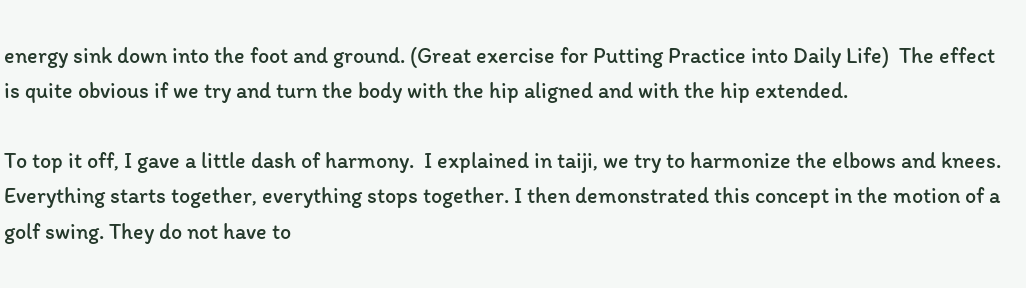energy sink down into the foot and ground. (Great exercise for Putting Practice into Daily Life)  The effect is quite obvious if we try and turn the body with the hip aligned and with the hip extended.

To top it off, I gave a little dash of harmony.  I explained in taiji, we try to harmonize the elbows and knees. Everything starts together, everything stops together. I then demonstrated this concept in the motion of a golf swing. They do not have to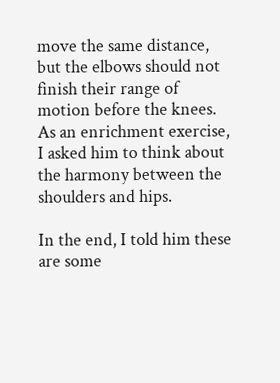move the same distance, but the elbows should not finish their range of motion before the knees. As an enrichment exercise, I asked him to think about the harmony between the shoulders and hips.

In the end, I told him these are some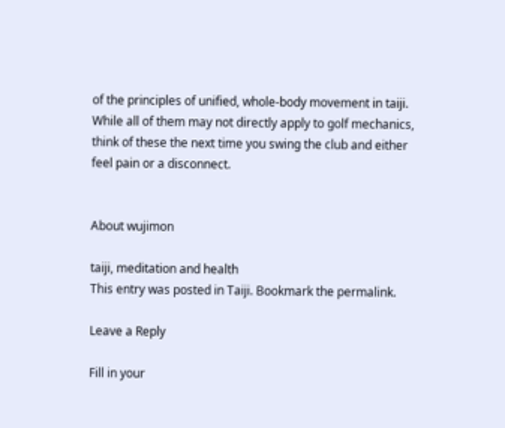of the principles of unified, whole-body movement in taiji. While all of them may not directly apply to golf mechanics, think of these the next time you swing the club and either feel pain or a disconnect.


About wujimon

taiji, meditation and health
This entry was posted in Taiji. Bookmark the permalink.

Leave a Reply

Fill in your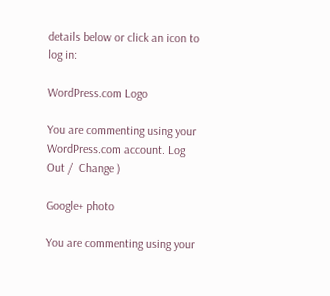details below or click an icon to log in:

WordPress.com Logo

You are commenting using your WordPress.com account. Log Out /  Change )

Google+ photo

You are commenting using your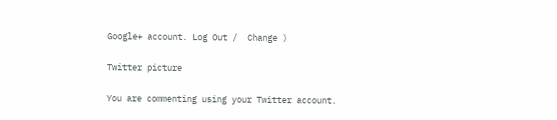Google+ account. Log Out /  Change )

Twitter picture

You are commenting using your Twitter account.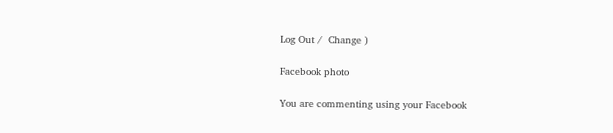Log Out /  Change )

Facebook photo

You are commenting using your Facebook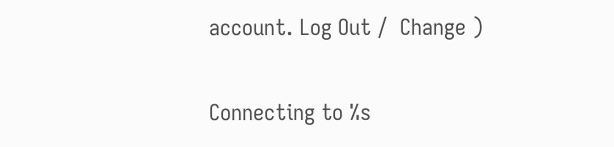account. Log Out /  Change )


Connecting to %s